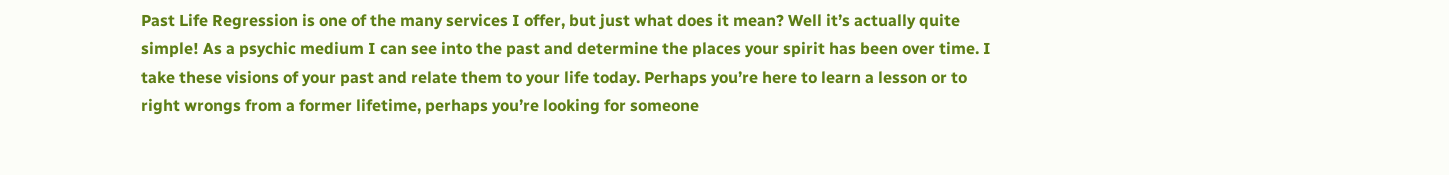Past Life Regression is one of the many services I offer, but just what does it mean? Well it’s actually quite simple! As a psychic medium I can see into the past and determine the places your spirit has been over time. I take these visions of your past and relate them to your life today. Perhaps you’re here to learn a lesson or to right wrongs from a former lifetime, perhaps you’re looking for someone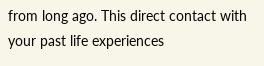from long ago. This direct contact with your past life experiences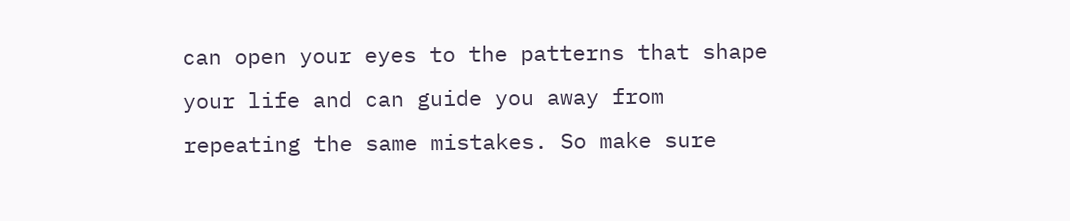can open your eyes to the patterns that shape your life and can guide you away from repeating the same mistakes. So make sure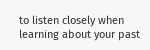to listen closely when learning about your past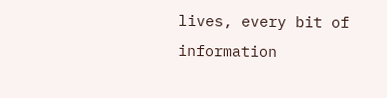lives, every bit of information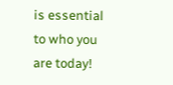is essential to who you are today!